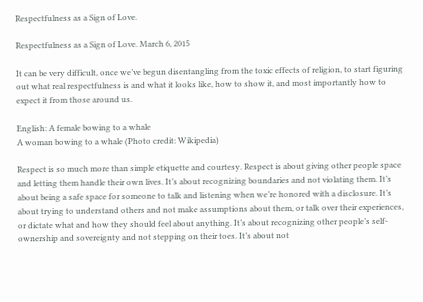Respectfulness as a Sign of Love.

Respectfulness as a Sign of Love. March 6, 2015

It can be very difficult, once we’ve begun disentangling from the toxic effects of religion, to start figuring out what real respectfulness is and what it looks like, how to show it, and most importantly how to expect it from those around us.

English: A female bowing to a whale
A woman bowing to a whale (Photo credit: Wikipedia)

Respect is so much more than simple etiquette and courtesy. Respect is about giving other people space and letting them handle their own lives. It’s about recognizing boundaries and not violating them. It’s about being a safe space for someone to talk and listening when we’re honored with a disclosure. It’s about trying to understand others and not make assumptions about them, or talk over their experiences, or dictate what and how they should feel about anything. It’s about recognizing other people’s self-ownership and sovereignty and not stepping on their toes. It’s about not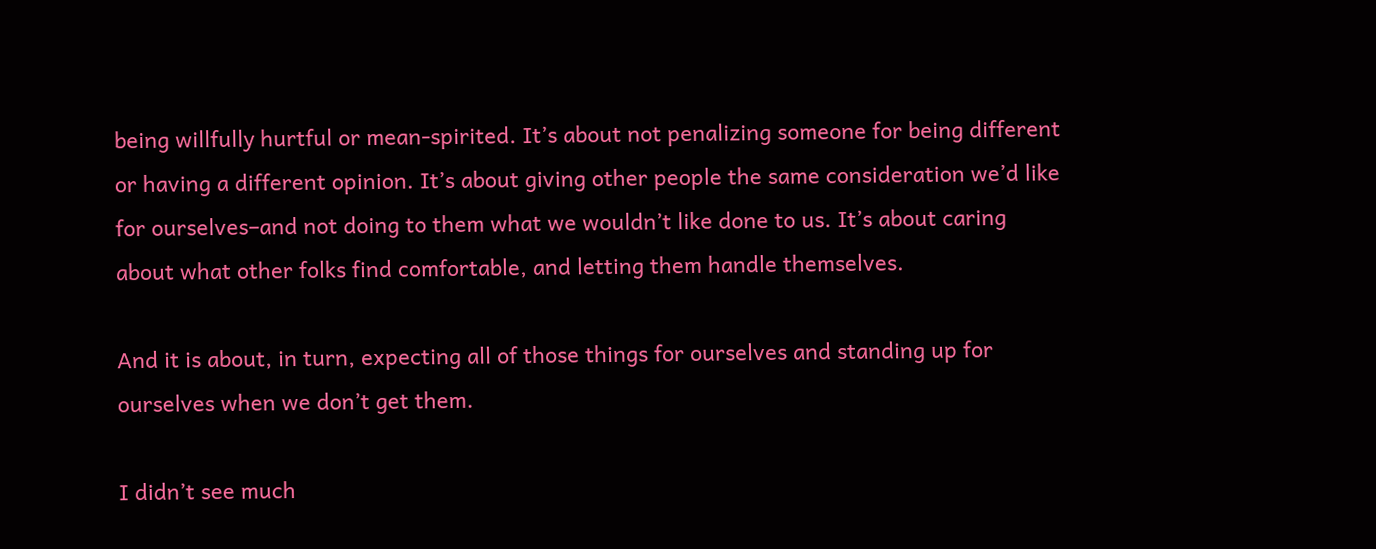being willfully hurtful or mean-spirited. It’s about not penalizing someone for being different or having a different opinion. It’s about giving other people the same consideration we’d like for ourselves–and not doing to them what we wouldn’t like done to us. It’s about caring about what other folks find comfortable, and letting them handle themselves.

And it is about, in turn, expecting all of those things for ourselves and standing up for ourselves when we don’t get them.

I didn’t see much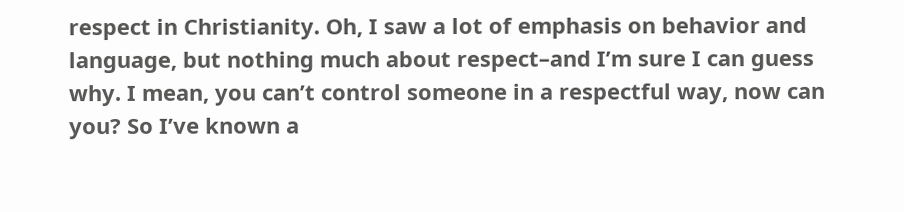respect in Christianity. Oh, I saw a lot of emphasis on behavior and language, but nothing much about respect–and I’m sure I can guess why. I mean, you can’t control someone in a respectful way, now can you? So I’ve known a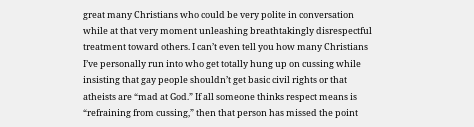great many Christians who could be very polite in conversation while at that very moment unleashing breathtakingly disrespectful treatment toward others. I can’t even tell you how many Christians I’ve personally run into who get totally hung up on cussing while insisting that gay people shouldn’t get basic civil rights or that atheists are “mad at God.” If all someone thinks respect means is “refraining from cussing,” then that person has missed the point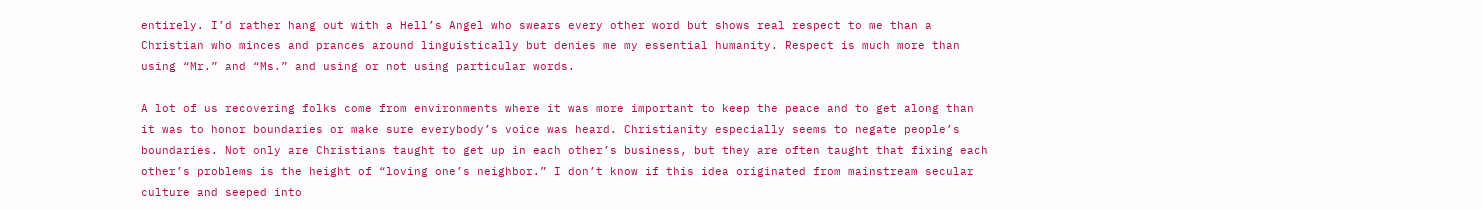entirely. I’d rather hang out with a Hell’s Angel who swears every other word but shows real respect to me than a Christian who minces and prances around linguistically but denies me my essential humanity. Respect is much more than using “Mr.” and “Ms.” and using or not using particular words.

A lot of us recovering folks come from environments where it was more important to keep the peace and to get along than it was to honor boundaries or make sure everybody’s voice was heard. Christianity especially seems to negate people’s boundaries. Not only are Christians taught to get up in each other’s business, but they are often taught that fixing each other’s problems is the height of “loving one’s neighbor.” I don’t know if this idea originated from mainstream secular culture and seeped into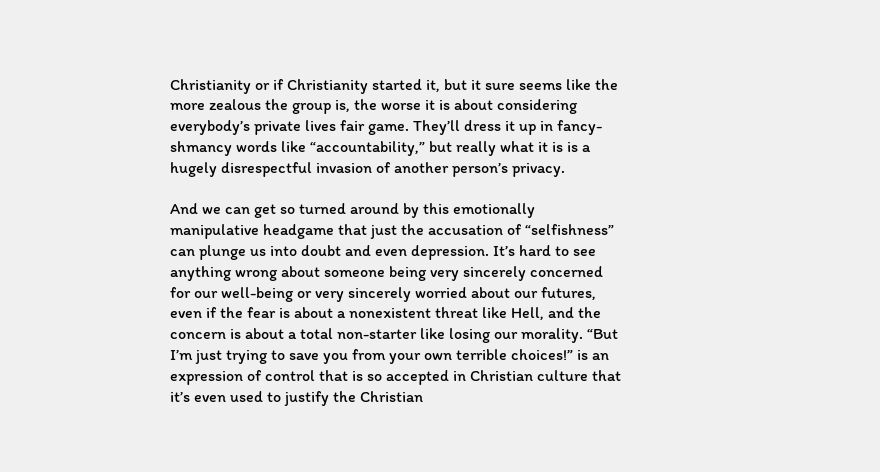Christianity or if Christianity started it, but it sure seems like the more zealous the group is, the worse it is about considering everybody’s private lives fair game. They’ll dress it up in fancy-shmancy words like “accountability,” but really what it is is a hugely disrespectful invasion of another person’s privacy.

And we can get so turned around by this emotionally manipulative headgame that just the accusation of “selfishness” can plunge us into doubt and even depression. It’s hard to see anything wrong about someone being very sincerely concerned for our well-being or very sincerely worried about our futures, even if the fear is about a nonexistent threat like Hell, and the concern is about a total non-starter like losing our morality. “But I’m just trying to save you from your own terrible choices!” is an expression of control that is so accepted in Christian culture that it’s even used to justify the Christian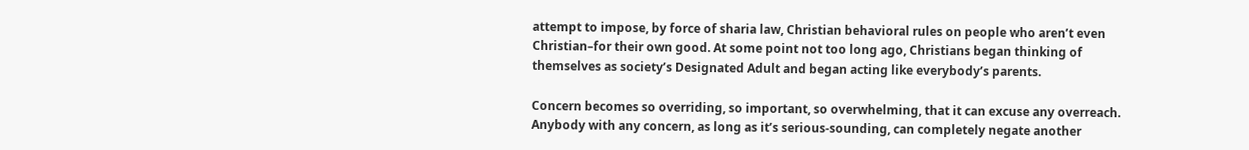attempt to impose, by force of sharia law, Christian behavioral rules on people who aren’t even Christian–for their own good. At some point not too long ago, Christians began thinking of themselves as society’s Designated Adult and began acting like everybody’s parents.

Concern becomes so overriding, so important, so overwhelming, that it can excuse any overreach. Anybody with any concern, as long as it’s serious-sounding, can completely negate another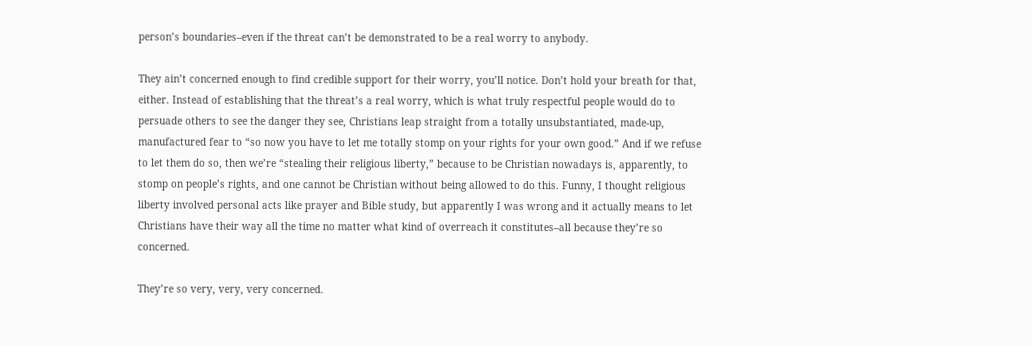person’s boundaries–even if the threat can’t be demonstrated to be a real worry to anybody.

They ain’t concerned enough to find credible support for their worry, you’ll notice. Don’t hold your breath for that, either. Instead of establishing that the threat’s a real worry, which is what truly respectful people would do to persuade others to see the danger they see, Christians leap straight from a totally unsubstantiated, made-up, manufactured fear to “so now you have to let me totally stomp on your rights for your own good.” And if we refuse to let them do so, then we’re “stealing their religious liberty,” because to be Christian nowadays is, apparently, to stomp on people’s rights, and one cannot be Christian without being allowed to do this. Funny, I thought religious liberty involved personal acts like prayer and Bible study, but apparently I was wrong and it actually means to let Christians have their way all the time no matter what kind of overreach it constitutes–all because they’re so concerned.

They’re so very, very, very concerned.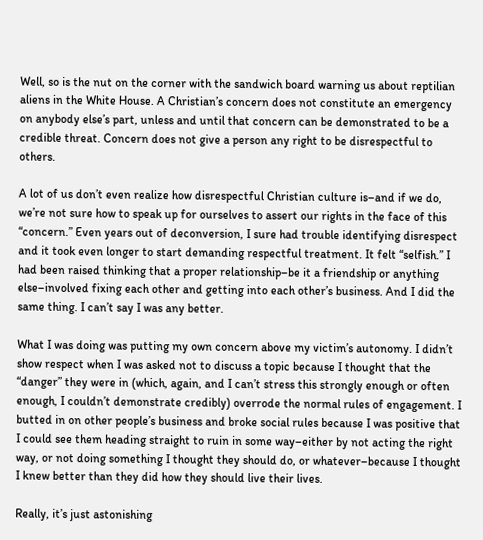Well, so is the nut on the corner with the sandwich board warning us about reptilian aliens in the White House. A Christian’s concern does not constitute an emergency on anybody else’s part, unless and until that concern can be demonstrated to be a credible threat. Concern does not give a person any right to be disrespectful to others.

A lot of us don’t even realize how disrespectful Christian culture is–and if we do, we’re not sure how to speak up for ourselves to assert our rights in the face of this “concern.” Even years out of deconversion, I sure had trouble identifying disrespect and it took even longer to start demanding respectful treatment. It felt “selfish.” I had been raised thinking that a proper relationship–be it a friendship or anything else–involved fixing each other and getting into each other’s business. And I did the same thing. I can’t say I was any better.

What I was doing was putting my own concern above my victim’s autonomy. I didn’t show respect when I was asked not to discuss a topic because I thought that the “danger” they were in (which, again, and I can’t stress this strongly enough or often enough, I couldn’t demonstrate credibly) overrode the normal rules of engagement. I butted in on other people’s business and broke social rules because I was positive that I could see them heading straight to ruin in some way–either by not acting the right way, or not doing something I thought they should do, or whatever–because I thought I knew better than they did how they should live their lives.

Really, it’s just astonishing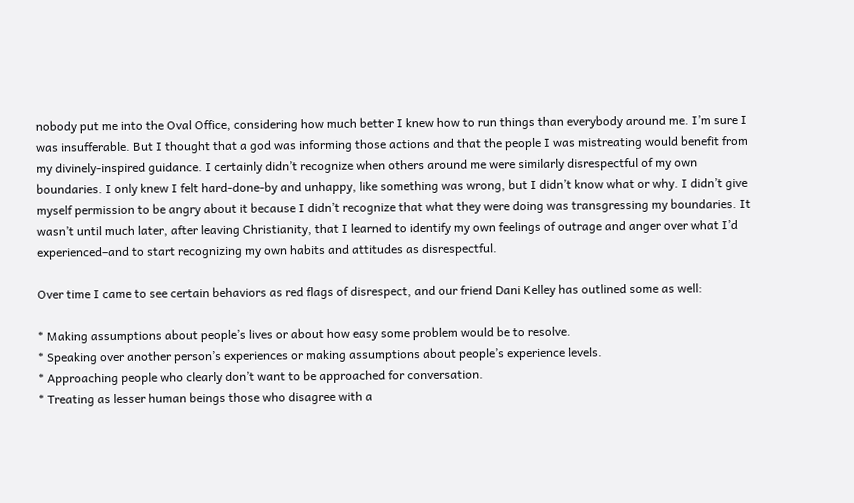nobody put me into the Oval Office, considering how much better I knew how to run things than everybody around me. I’m sure I was insufferable. But I thought that a god was informing those actions and that the people I was mistreating would benefit from my divinely-inspired guidance. I certainly didn’t recognize when others around me were similarly disrespectful of my own boundaries. I only knew I felt hard-done-by and unhappy, like something was wrong, but I didn’t know what or why. I didn’t give myself permission to be angry about it because I didn’t recognize that what they were doing was transgressing my boundaries. It wasn’t until much later, after leaving Christianity, that I learned to identify my own feelings of outrage and anger over what I’d experienced–and to start recognizing my own habits and attitudes as disrespectful.

Over time I came to see certain behaviors as red flags of disrespect, and our friend Dani Kelley has outlined some as well:

* Making assumptions about people’s lives or about how easy some problem would be to resolve.
* Speaking over another person’s experiences or making assumptions about people’s experience levels.
* Approaching people who clearly don’t want to be approached for conversation.
* Treating as lesser human beings those who disagree with a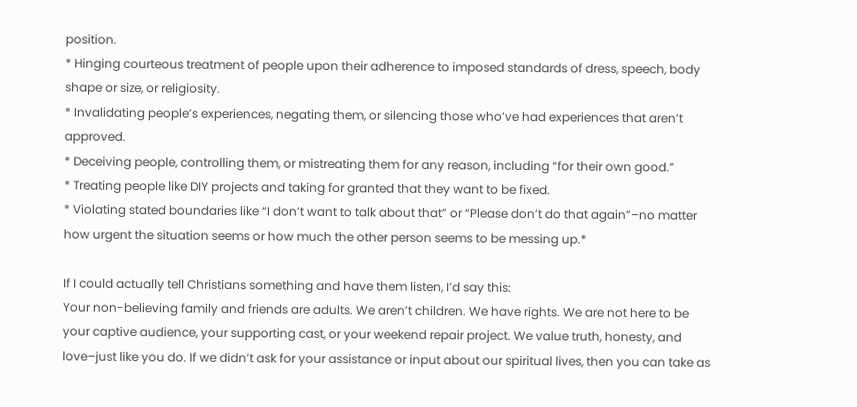position.
* Hinging courteous treatment of people upon their adherence to imposed standards of dress, speech, body shape or size, or religiosity.
* Invalidating people’s experiences, negating them, or silencing those who’ve had experiences that aren’t approved.
* Deceiving people, controlling them, or mistreating them for any reason, including “for their own good.”
* Treating people like DIY projects and taking for granted that they want to be fixed.
* Violating stated boundaries like “I don’t want to talk about that” or “Please don’t do that again”–no matter how urgent the situation seems or how much the other person seems to be messing up.*

If I could actually tell Christians something and have them listen, I’d say this:
Your non-believing family and friends are adults. We aren’t children. We have rights. We are not here to be your captive audience, your supporting cast, or your weekend repair project. We value truth, honesty, and love–just like you do. If we didn’t ask for your assistance or input about our spiritual lives, then you can take as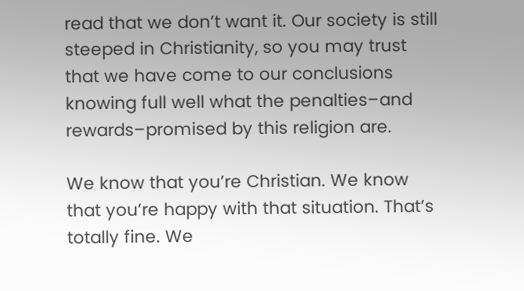read that we don’t want it. Our society is still steeped in Christianity, so you may trust that we have come to our conclusions knowing full well what the penalties–and rewards–promised by this religion are.

We know that you’re Christian. We know that you’re happy with that situation. That’s totally fine. We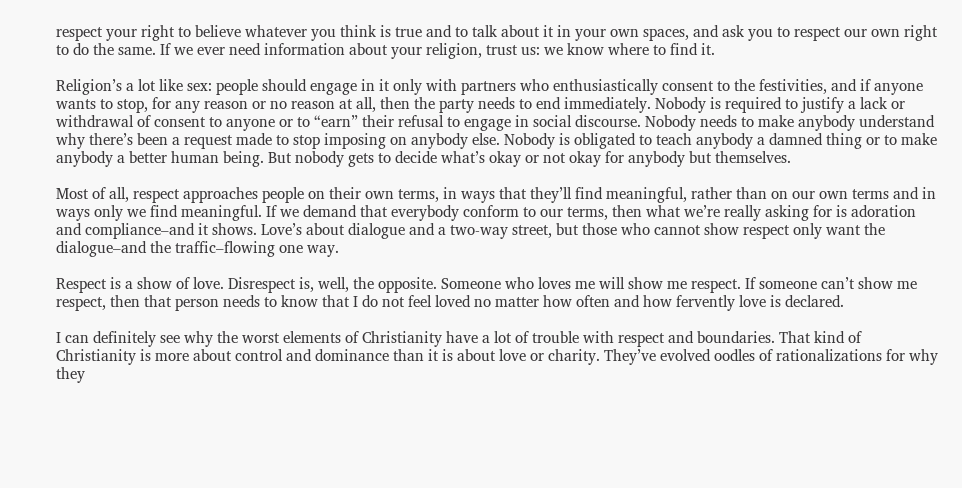respect your right to believe whatever you think is true and to talk about it in your own spaces, and ask you to respect our own right to do the same. If we ever need information about your religion, trust us: we know where to find it.

Religion’s a lot like sex: people should engage in it only with partners who enthusiastically consent to the festivities, and if anyone wants to stop, for any reason or no reason at all, then the party needs to end immediately. Nobody is required to justify a lack or withdrawal of consent to anyone or to “earn” their refusal to engage in social discourse. Nobody needs to make anybody understand why there’s been a request made to stop imposing on anybody else. Nobody is obligated to teach anybody a damned thing or to make anybody a better human being. But nobody gets to decide what’s okay or not okay for anybody but themselves.

Most of all, respect approaches people on their own terms, in ways that they’ll find meaningful, rather than on our own terms and in ways only we find meaningful. If we demand that everybody conform to our terms, then what we’re really asking for is adoration and compliance–and it shows. Love’s about dialogue and a two-way street, but those who cannot show respect only want the dialogue–and the traffic–flowing one way.

Respect is a show of love. Disrespect is, well, the opposite. Someone who loves me will show me respect. If someone can’t show me respect, then that person needs to know that I do not feel loved no matter how often and how fervently love is declared.

I can definitely see why the worst elements of Christianity have a lot of trouble with respect and boundaries. That kind of Christianity is more about control and dominance than it is about love or charity. They’ve evolved oodles of rationalizations for why they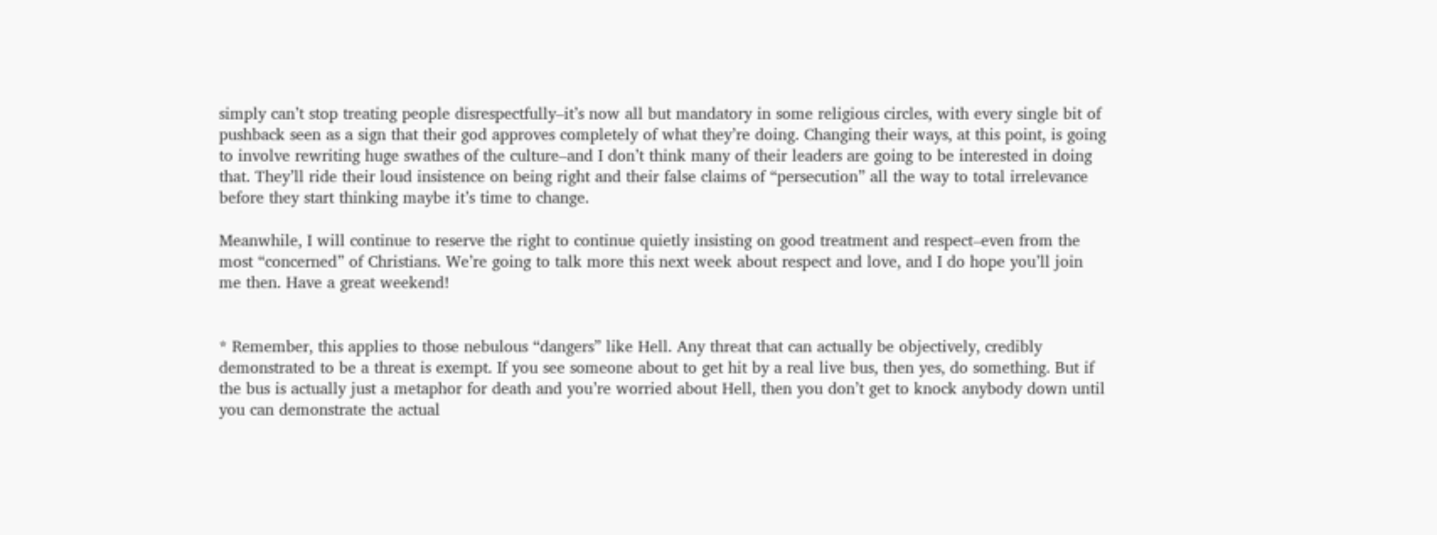simply can’t stop treating people disrespectfully–it’s now all but mandatory in some religious circles, with every single bit of pushback seen as a sign that their god approves completely of what they’re doing. Changing their ways, at this point, is going to involve rewriting huge swathes of the culture–and I don’t think many of their leaders are going to be interested in doing that. They’ll ride their loud insistence on being right and their false claims of “persecution” all the way to total irrelevance before they start thinking maybe it’s time to change.

Meanwhile, I will continue to reserve the right to continue quietly insisting on good treatment and respect–even from the most “concerned” of Christians. We’re going to talk more this next week about respect and love, and I do hope you’ll join me then. Have a great weekend!


* Remember, this applies to those nebulous “dangers” like Hell. Any threat that can actually be objectively, credibly demonstrated to be a threat is exempt. If you see someone about to get hit by a real live bus, then yes, do something. But if the bus is actually just a metaphor for death and you’re worried about Hell, then you don’t get to knock anybody down until you can demonstrate the actual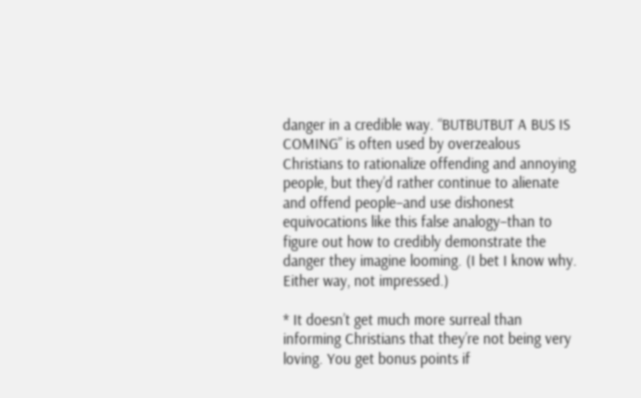danger in a credible way. “BUTBUTBUT A BUS IS COMING” is often used by overzealous Christians to rationalize offending and annoying people, but they’d rather continue to alienate and offend people–and use dishonest equivocations like this false analogy–than to figure out how to credibly demonstrate the danger they imagine looming. (I bet I know why. Either way, not impressed.)

* It doesn’t get much more surreal than informing Christians that they’re not being very loving. You get bonus points if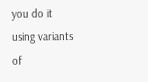you do it using variants of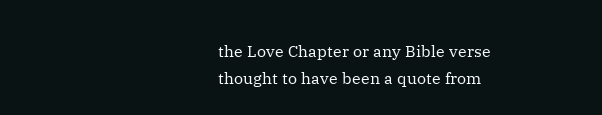the Love Chapter or any Bible verse thought to have been a quote from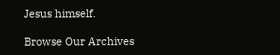Jesus himself.

Browse Our Archives